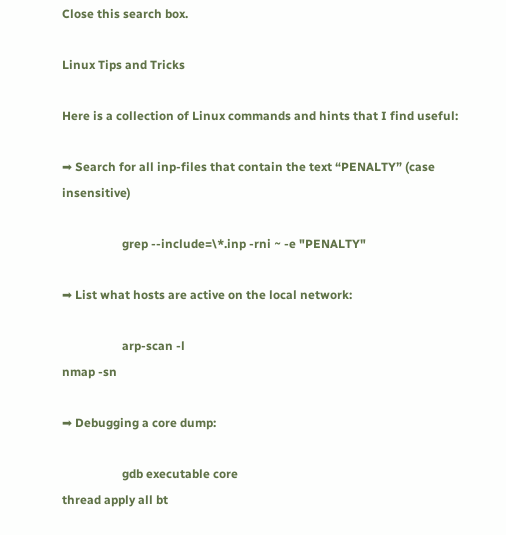Close this search box.

Linux Tips and Tricks

Here is a collection of Linux commands and hints that I find useful:

➡ Search for all inp-files that contain the text “PENALTY” (case insensitive)

                    grep --include=\*.inp -rni ~ -e "PENALTY"

➡ List what hosts are active on the local network:

                    arp-scan -l
nmap -sn

➡ Debugging a core dump:

                    gdb executable core
thread apply all bt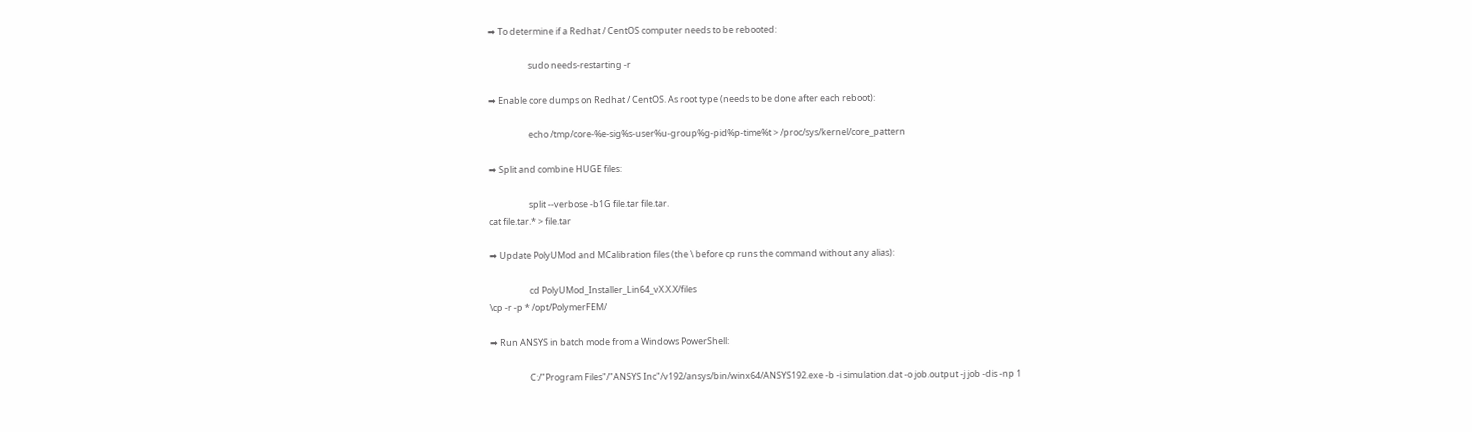➡ To determine if a Redhat / CentOS computer needs to be rebooted:

                    sudo needs-restarting -r

➡ Enable core dumps on Redhat / CentOS. As root type (needs to be done after each reboot):

                    echo /tmp/core-%e-sig%s-user%u-group%g-pid%p-time%t > /proc/sys/kernel/core_pattern

➡ Split and combine HUGE files:

                    split --verbose -b1G file.tar file.tar.
cat file.tar.* > file.tar

➡ Update PolyUMod and MCalibration files (the \ before cp runs the command without any alias):

                    cd PolyUMod_Installer_Lin64_vX.X.X/files
\cp -r -p * /opt/PolymerFEM/

➡ Run ANSYS in batch mode from a Windows PowerShell:

                    C:/"Program Files"/"ANSYS Inc"/v192/ansys/bin/winx64/ANSYS192.exe -b -i simulation.dat -o job.output -j job -dis -np 1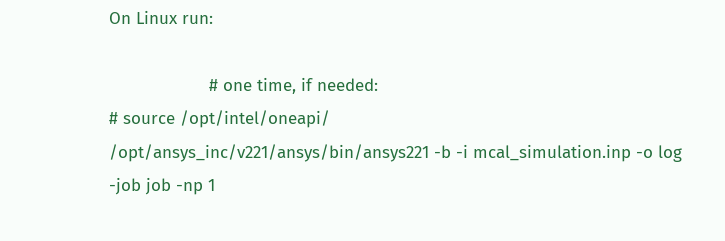On Linux run:

                    # one time, if needed:
# source /opt/intel/oneapi/
/opt/ansys_inc/v221/ansys/bin/ansys221 -b -i mcal_simulation.inp -o log -job job -np 1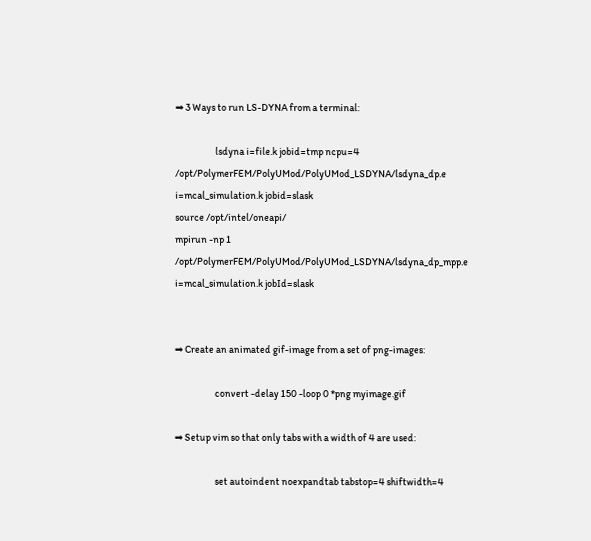➡ 3 Ways to run LS-DYNA from a terminal:

                    lsdyna i=file.k jobid=tmp ncpu=4
/opt/PolymerFEM/PolyUMod/PolyUMod_LSDYNA/lsdyna_dp.e i=mcal_simulation.k jobid=slask
source /opt/intel/oneapi/
mpirun -np 1 /opt/PolymerFEM/PolyUMod/PolyUMod_LSDYNA/lsdyna_dp_mpp.e i=mcal_simulation.k jobId=slask


➡ Create an animated gif-image from a set of png-images:

                    convert -delay 150 -loop 0 *png myimage.gif

➡ Setup vim so that only tabs with a width of 4 are used:

                    set autoindent noexpandtab tabstop=4 shiftwidth=4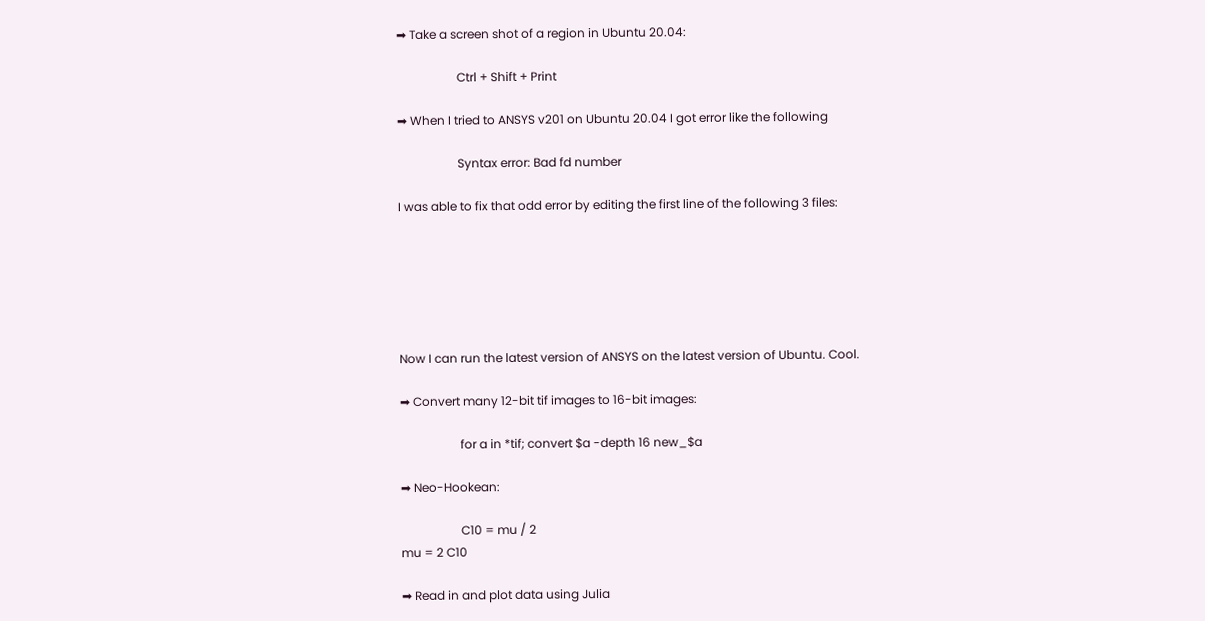➡ Take a screen shot of a region in Ubuntu 20.04:

                    Ctrl + Shift + Print

➡ When I tried to ANSYS v201 on Ubuntu 20.04 I got error like the following

                    Syntax error: Bad fd number

I was able to fix that odd error by editing the first line of the following 3 files:






Now I can run the latest version of ANSYS on the latest version of Ubuntu. Cool.

➡ Convert many 12-bit tif images to 16-bit images:

                    for a in *tif; convert $a -depth 16 new_$a

➡ Neo-Hookean:

                    C10 = mu / 2
mu = 2 C10

➡ Read in and plot data using Julia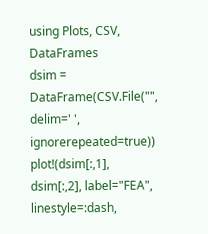using Plots, CSV, DataFrames
dsim = DataFrame(CSV.File("", delim=' ', ignorerepeated=true))
plot!(dsim[:,1], dsim[:,2], label="FEA", linestyle=:dash,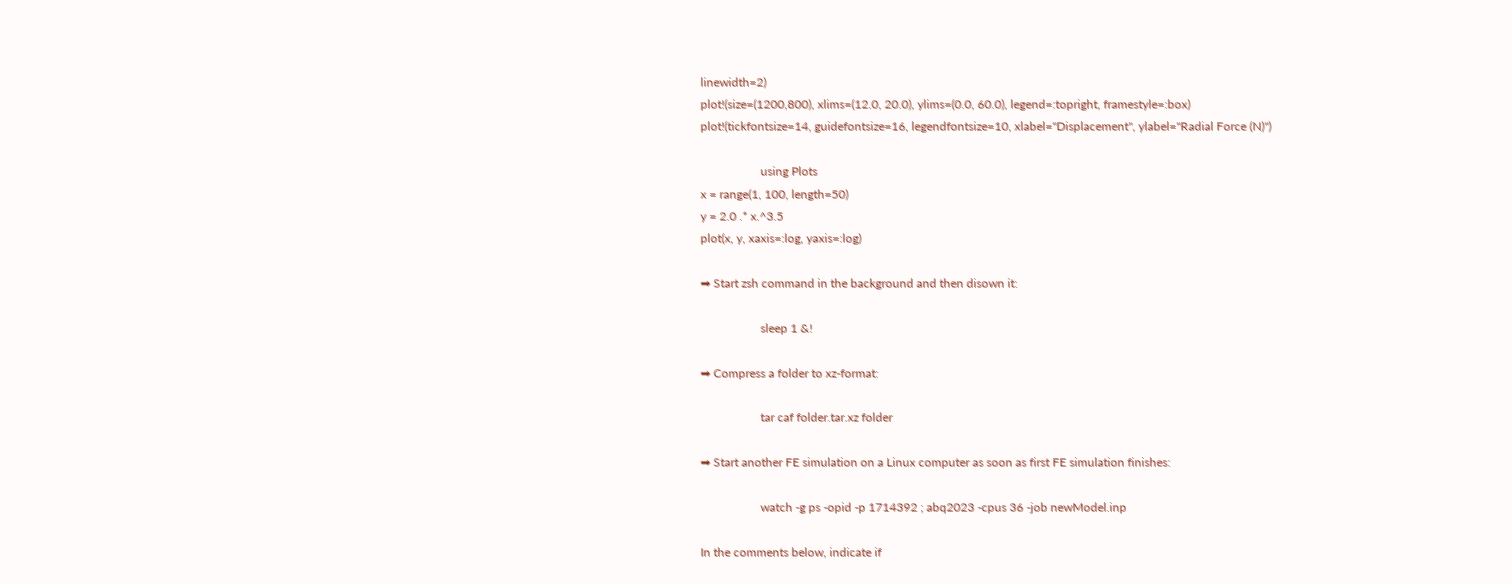linewidth=2)
plot!(size=(1200,800), xlims=(12.0, 20.0), ylims=(0.0, 60.0), legend=:topright, framestyle=:box)
plot!(tickfontsize=14, guidefontsize=16, legendfontsize=10, xlabel="Displacement", ylabel="Radial Force (N)")

                    using Plots
x = range(1, 100, length=50)
y = 2.0 .* x.^3.5
plot(x, y, xaxis=:log, yaxis=:log)

➡ Start zsh command in the background and then disown it:

                    sleep 1 &!

➡ Compress a folder to xz-format:

                    tar caf folder.tar.xz folder

➡ Start another FE simulation on a Linux computer as soon as first FE simulation finishes:

                    watch -g ps -opid -p 1714392 ; abq2023 -cpus 36 -job newModel.inp

In the comments below, indicate if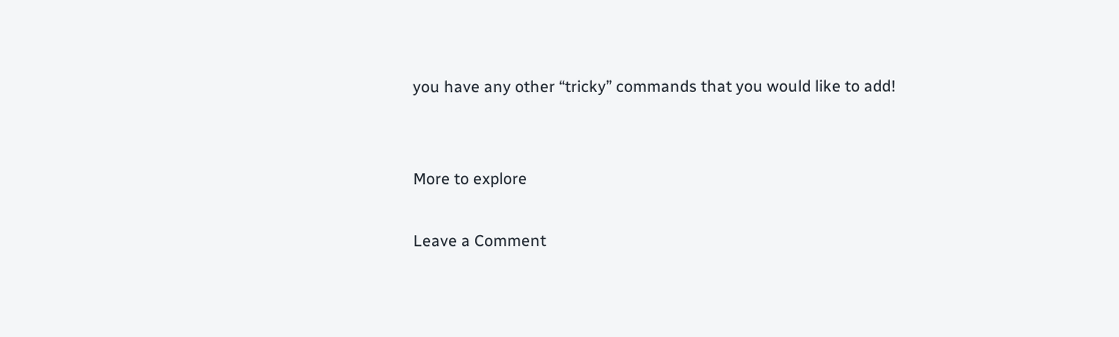you have any other “tricky” commands that you would like to add!


More to explore

Leave a Comment